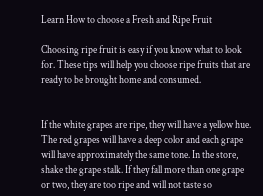Learn How to choose a Fresh and Ripe Fruit

Choosing ripe fruit is easy if you know what to look for. These tips will help you choose ripe fruits that are ready to be brought home and consumed.


If the white grapes are ripe, they will have a yellow hue. The red grapes will have a deep color and each grape will have approximately the same tone. In the store, shake the grape stalk. If they fall more than one grape or two, they are too ripe and will not taste so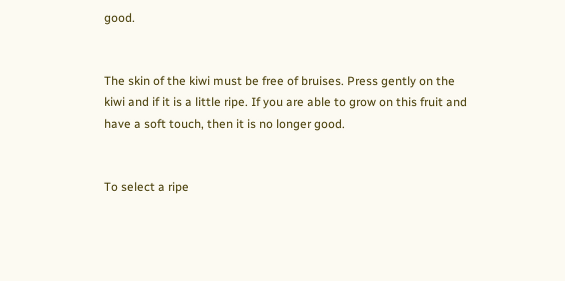good.


The skin of the kiwi must be free of bruises. Press gently on the kiwi and if it is a little ripe. If you are able to grow on this fruit and have a soft touch, then it is no longer good.


To select a ripe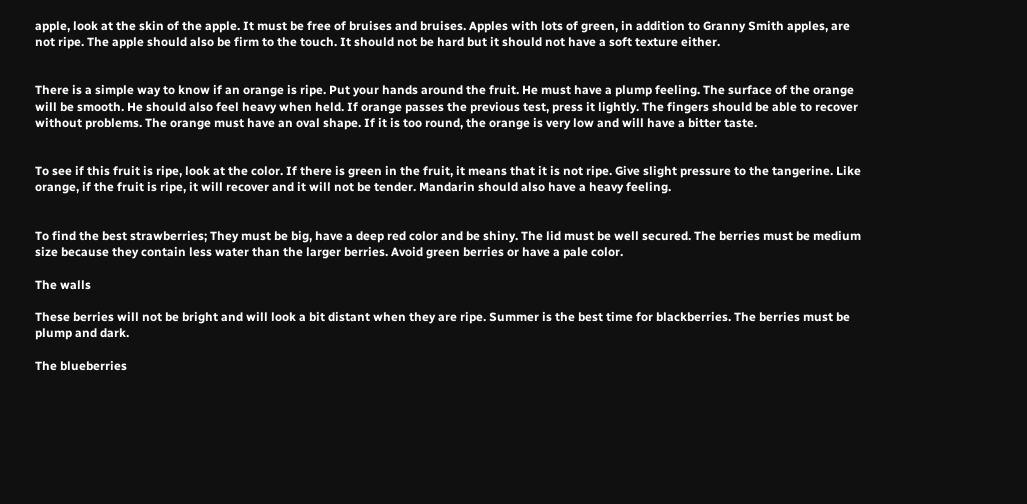apple, look at the skin of the apple. It must be free of bruises and bruises. Apples with lots of green, in addition to Granny Smith apples, are not ripe. The apple should also be firm to the touch. It should not be hard but it should not have a soft texture either.


There is a simple way to know if an orange is ripe. Put your hands around the fruit. He must have a plump feeling. The surface of the orange will be smooth. He should also feel heavy when held. If orange passes the previous test, press it lightly. The fingers should be able to recover without problems. The orange must have an oval shape. If it is too round, the orange is very low and will have a bitter taste.


To see if this fruit is ripe, look at the color. If there is green in the fruit, it means that it is not ripe. Give slight pressure to the tangerine. Like orange, if the fruit is ripe, it will recover and it will not be tender. Mandarin should also have a heavy feeling.


To find the best strawberries; They must be big, have a deep red color and be shiny. The lid must be well secured. The berries must be medium size because they contain less water than the larger berries. Avoid green berries or have a pale color.

The walls

These berries will not be bright and will look a bit distant when they are ripe. Summer is the best time for blackberries. The berries must be plump and dark.

The blueberries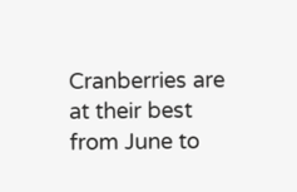Cranberries are at their best from June to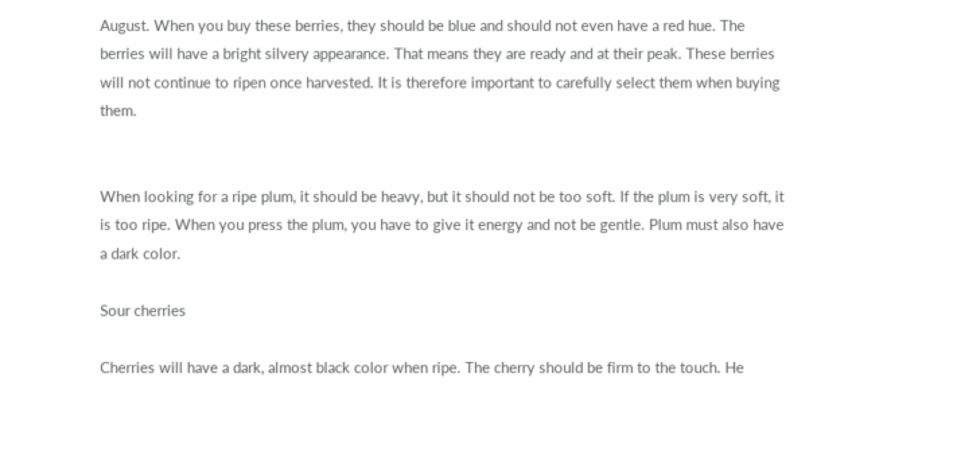August. When you buy these berries, they should be blue and should not even have a red hue. The berries will have a bright silvery appearance. That means they are ready and at their peak. These berries will not continue to ripen once harvested. It is therefore important to carefully select them when buying them.


When looking for a ripe plum, it should be heavy, but it should not be too soft. If the plum is very soft, it is too ripe. When you press the plum, you have to give it energy and not be gentle. Plum must also have a dark color.

Sour cherries

Cherries will have a dark, almost black color when ripe. The cherry should be firm to the touch. He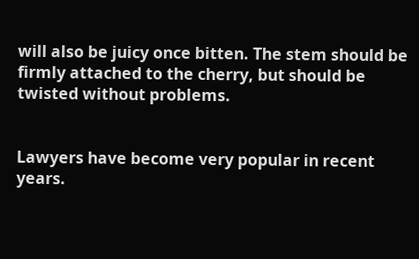will also be juicy once bitten. The stem should be firmly attached to the cherry, but should be twisted without problems.


Lawyers have become very popular in recent years.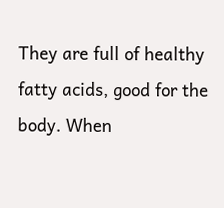They are full of healthy fatty acids, good for the body. When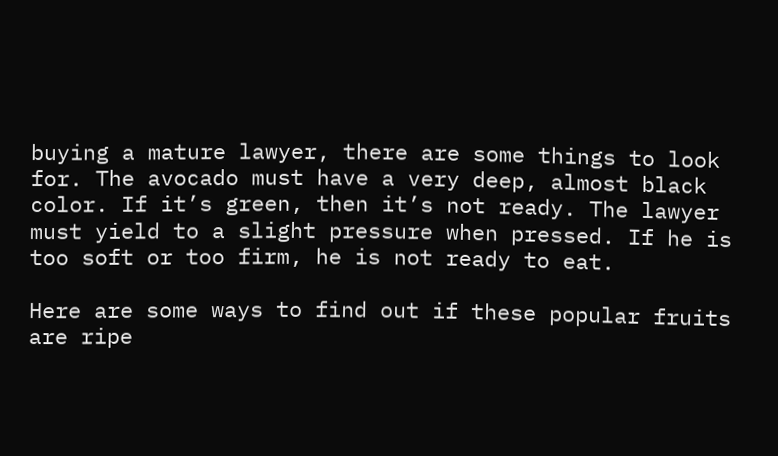buying a mature lawyer, there are some things to look for. The avocado must have a very deep, almost black color. If it’s green, then it’s not ready. The lawyer must yield to a slight pressure when pressed. If he is too soft or too firm, he is not ready to eat.

Here are some ways to find out if these popular fruits are ripe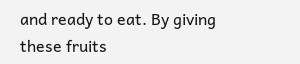and ready to eat. By giving these fruits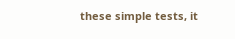these simple tests, it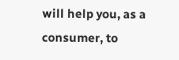will help you, as a consumer, to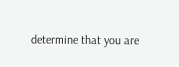determine that you are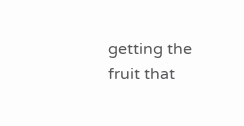getting the fruit that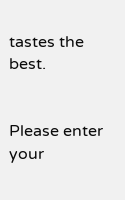tastes the best.


Please enter your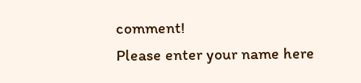comment!
Please enter your name here